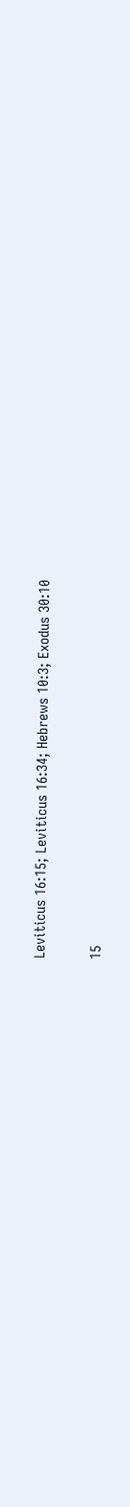Leviticus 16:15; Leviticus 16:34; Hebrews 10:3; Exodus 30:10

15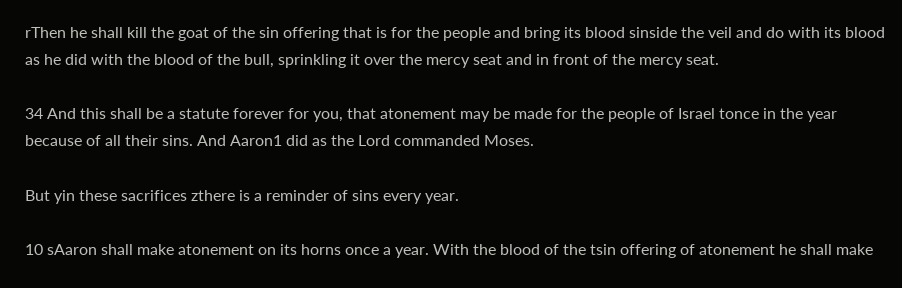rThen he shall kill the goat of the sin offering that is for the people and bring its blood sinside the veil and do with its blood as he did with the blood of the bull, sprinkling it over the mercy seat and in front of the mercy seat.

34 And this shall be a statute forever for you, that atonement may be made for the people of Israel tonce in the year because of all their sins. And Aaron1 did as the Lord commanded Moses.

But yin these sacrifices zthere is a reminder of sins every year.

10 sAaron shall make atonement on its horns once a year. With the blood of the tsin offering of atonement he shall make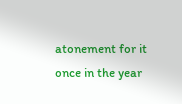atonement for it once in the year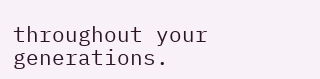throughout your generations.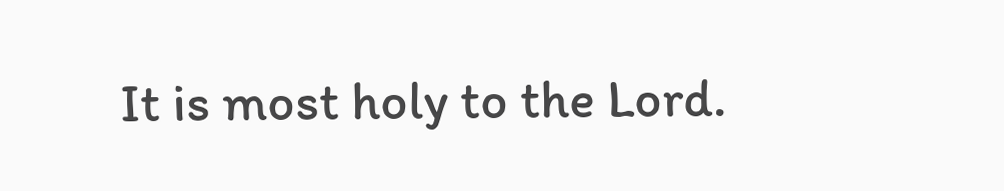It is most holy to the Lord.